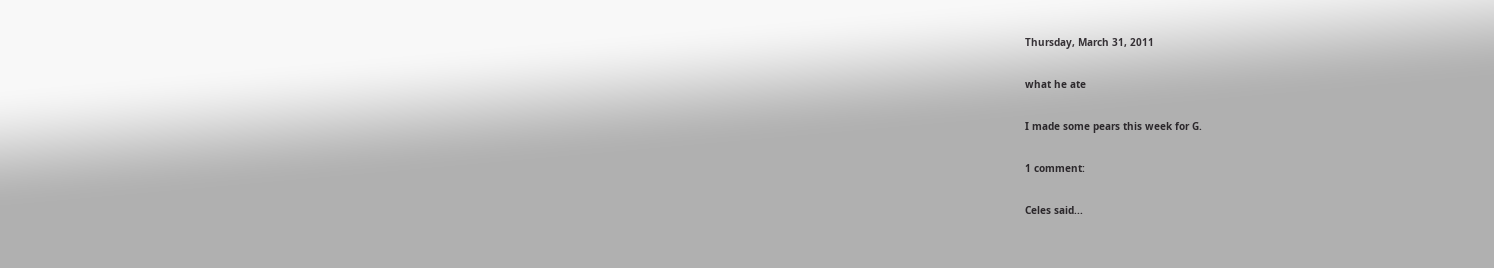Thursday, March 31, 2011

what he ate

I made some pears this week for G.

1 comment:

Celes said...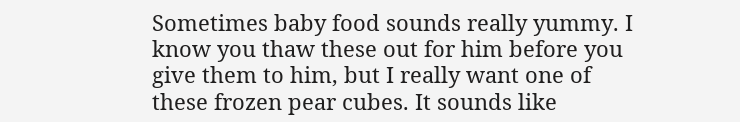Sometimes baby food sounds really yummy. I know you thaw these out for him before you give them to him, but I really want one of these frozen pear cubes. It sounds like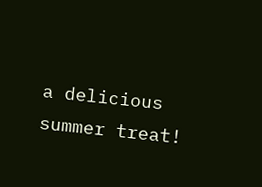a delicious summer treat!